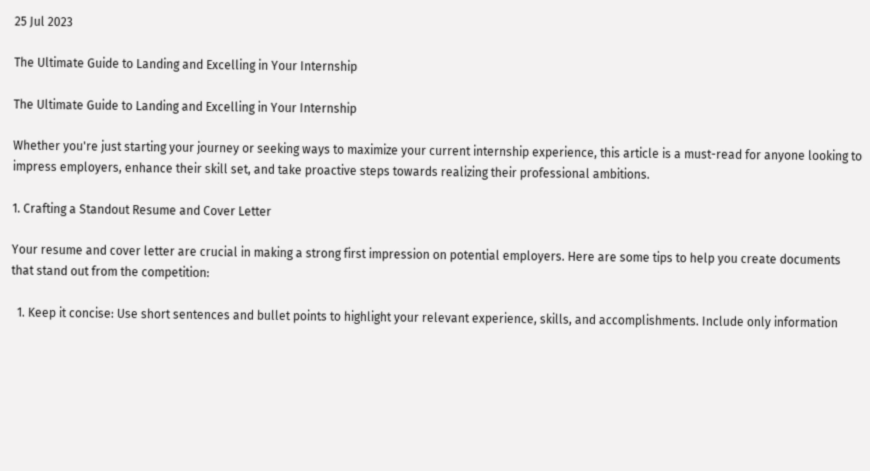25 Jul 2023

The Ultimate Guide to Landing and Excelling in Your Internship

The Ultimate Guide to Landing and Excelling in Your Internship

Whether you're just starting your journey or seeking ways to maximize your current internship experience, this article is a must-read for anyone looking to impress employers, enhance their skill set, and take proactive steps towards realizing their professional ambitions.

1. Crafting a Standout Resume and Cover Letter

Your resume and cover letter are crucial in making a strong first impression on potential employers. Here are some tips to help you create documents that stand out from the competition:

  1. Keep it concise: Use short sentences and bullet points to highlight your relevant experience, skills, and accomplishments. Include only information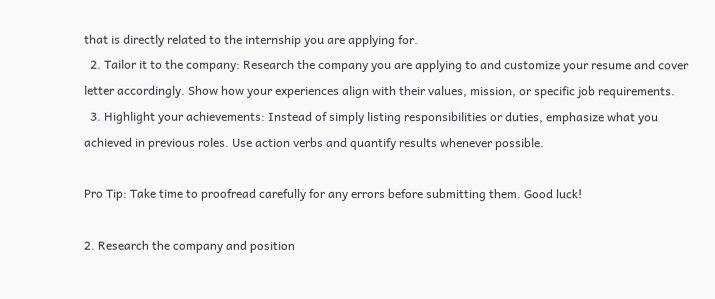that is directly related to the internship you are applying for.
  2. Tailor it to the company: Research the company you are applying to and customize your resume and cover letter accordingly. Show how your experiences align with their values, mission, or specific job requirements.
  3. Highlight your achievements: Instead of simply listing responsibilities or duties, emphasize what you achieved in previous roles. Use action verbs and quantify results whenever possible.

Pro Tip: Take time to proofread carefully for any errors before submitting them. Good luck!

2. Research the company and position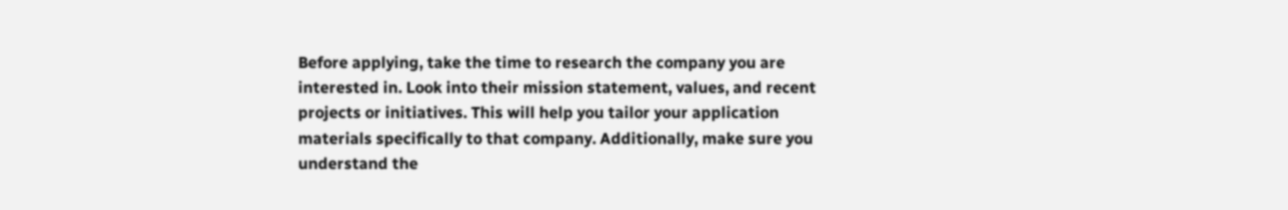Before applying, take the time to research the company you are interested in. Look into their mission statement, values, and recent projects or initiatives. This will help you tailor your application materials specifically to that company. Additionally, make sure you understand the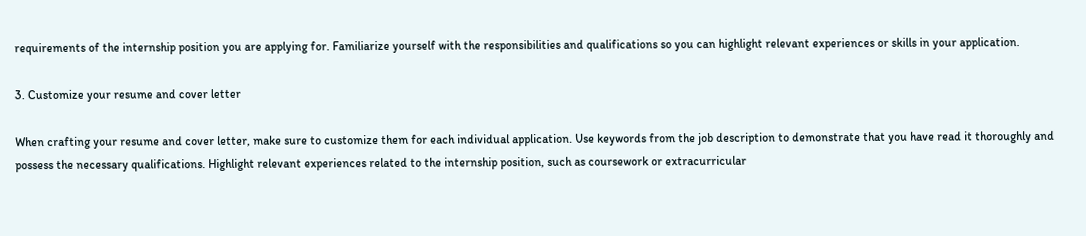requirements of the internship position you are applying for. Familiarize yourself with the responsibilities and qualifications so you can highlight relevant experiences or skills in your application.

3. Customize your resume and cover letter

When crafting your resume and cover letter, make sure to customize them for each individual application. Use keywords from the job description to demonstrate that you have read it thoroughly and possess the necessary qualifications. Highlight relevant experiences related to the internship position, such as coursework or extracurricular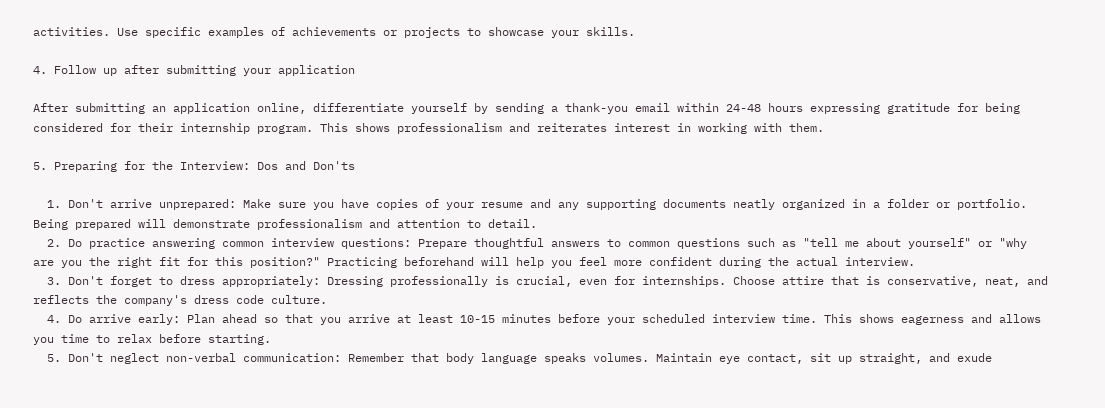activities. Use specific examples of achievements or projects to showcase your skills.

4. Follow up after submitting your application

After submitting an application online, differentiate yourself by sending a thank-you email within 24-48 hours expressing gratitude for being considered for their internship program. This shows professionalism and reiterates interest in working with them.

5. Preparing for the Interview: Dos and Don'ts

  1. Don't arrive unprepared: Make sure you have copies of your resume and any supporting documents neatly organized in a folder or portfolio. Being prepared will demonstrate professionalism and attention to detail.
  2. Do practice answering common interview questions: Prepare thoughtful answers to common questions such as "tell me about yourself" or "why are you the right fit for this position?" Practicing beforehand will help you feel more confident during the actual interview.
  3. Don't forget to dress appropriately: Dressing professionally is crucial, even for internships. Choose attire that is conservative, neat, and reflects the company's dress code culture.
  4. Do arrive early: Plan ahead so that you arrive at least 10-15 minutes before your scheduled interview time. This shows eagerness and allows you time to relax before starting.
  5. Don't neglect non-verbal communication: Remember that body language speaks volumes. Maintain eye contact, sit up straight, and exude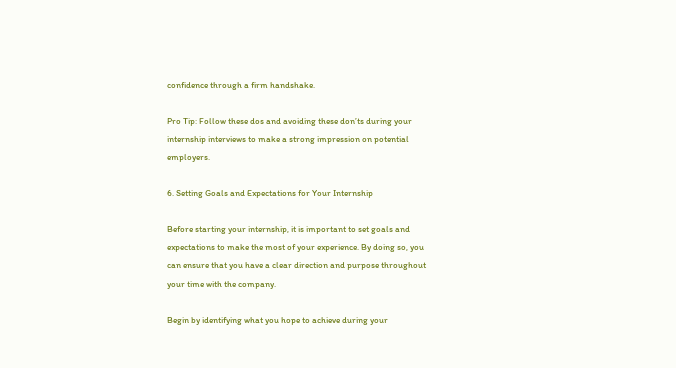confidence through a firm handshake.

Pro Tip: Follow these dos and avoiding these don’ts during your internship interviews to make a strong impression on potential employers.

6. Setting Goals and Expectations for Your Internship

Before starting your internship, it is important to set goals and expectations to make the most of your experience. By doing so, you can ensure that you have a clear direction and purpose throughout your time with the company.

Begin by identifying what you hope to achieve during your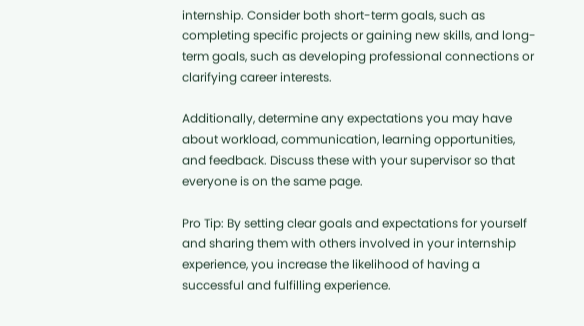internship. Consider both short-term goals, such as completing specific projects or gaining new skills, and long-term goals, such as developing professional connections or clarifying career interests.

Additionally, determine any expectations you may have about workload, communication, learning opportunities, and feedback. Discuss these with your supervisor so that everyone is on the same page.

Pro Tip: By setting clear goals and expectations for yourself and sharing them with others involved in your internship experience, you increase the likelihood of having a successful and fulfilling experience.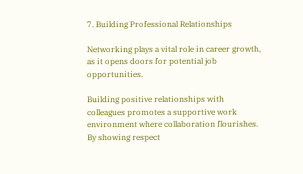7. Building Professional Relationships

Networking plays a vital role in career growth, as it opens doors for potential job opportunities.

Building positive relationships with colleagues promotes a supportive work environment where collaboration flourishes. By showing respect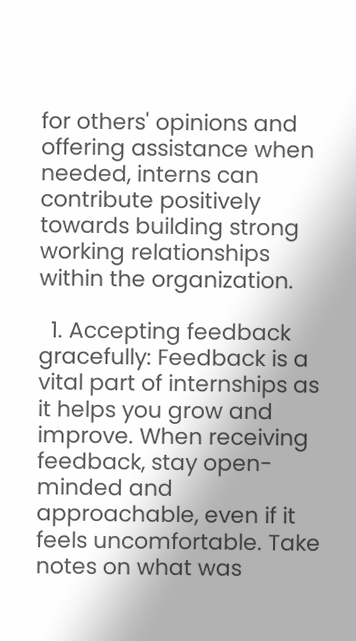for others' opinions and offering assistance when needed, interns can contribute positively towards building strong working relationships within the organization.

  1. Accepting feedback gracefully: Feedback is a vital part of internships as it helps you grow and improve. When receiving feedback, stay open-minded and approachable, even if it feels uncomfortable. Take notes on what was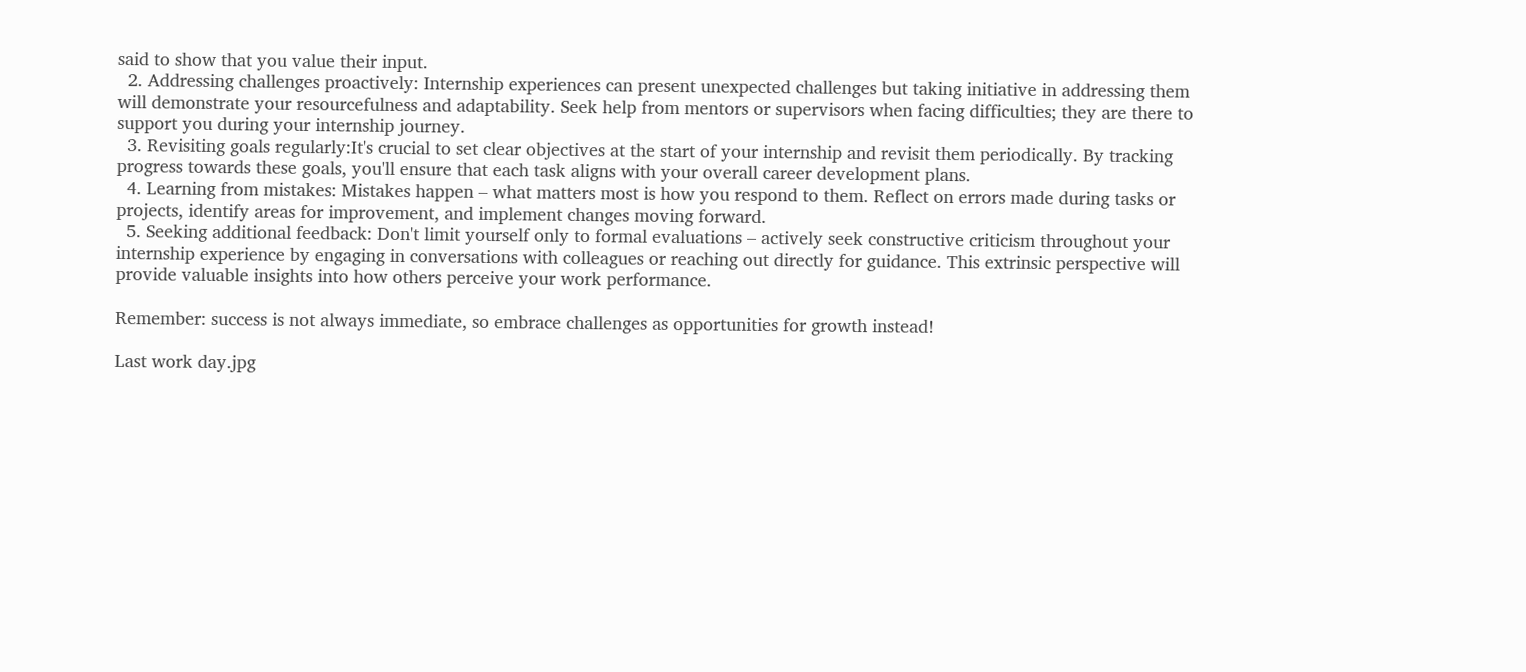said to show that you value their input.
  2. Addressing challenges proactively: Internship experiences can present unexpected challenges but taking initiative in addressing them will demonstrate your resourcefulness and adaptability. Seek help from mentors or supervisors when facing difficulties; they are there to support you during your internship journey.
  3. Revisiting goals regularly:It's crucial to set clear objectives at the start of your internship and revisit them periodically. By tracking progress towards these goals, you'll ensure that each task aligns with your overall career development plans.
  4. Learning from mistakes: Mistakes happen – what matters most is how you respond to them. Reflect on errors made during tasks or projects, identify areas for improvement, and implement changes moving forward.
  5. Seeking additional feedback: Don't limit yourself only to formal evaluations – actively seek constructive criticism throughout your internship experience by engaging in conversations with colleagues or reaching out directly for guidance. This extrinsic perspective will provide valuable insights into how others perceive your work performance.

Remember: success is not always immediate, so embrace challenges as opportunities for growth instead!

Last work day.jpg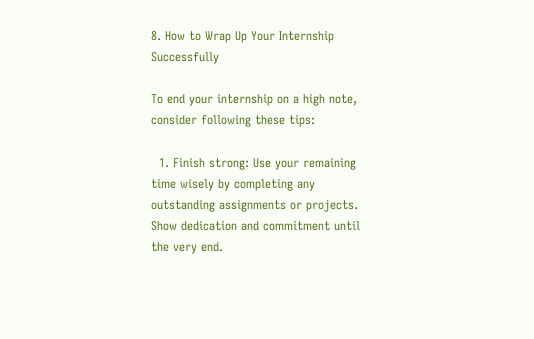8. How to Wrap Up Your Internship Successfully

To end your internship on a high note, consider following these tips:

  1. Finish strong: Use your remaining time wisely by completing any outstanding assignments or projects. Show dedication and commitment until the very end.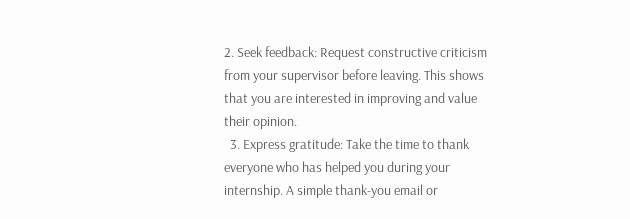2. Seek feedback: Request constructive criticism from your supervisor before leaving. This shows that you are interested in improving and value their opinion.
  3. Express gratitude: Take the time to thank everyone who has helped you during your internship. A simple thank-you email or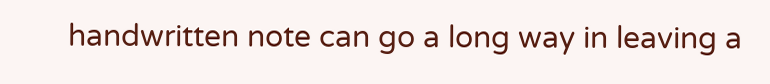handwritten note can go a long way in leaving a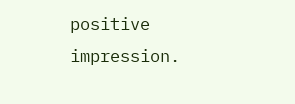positive impression.